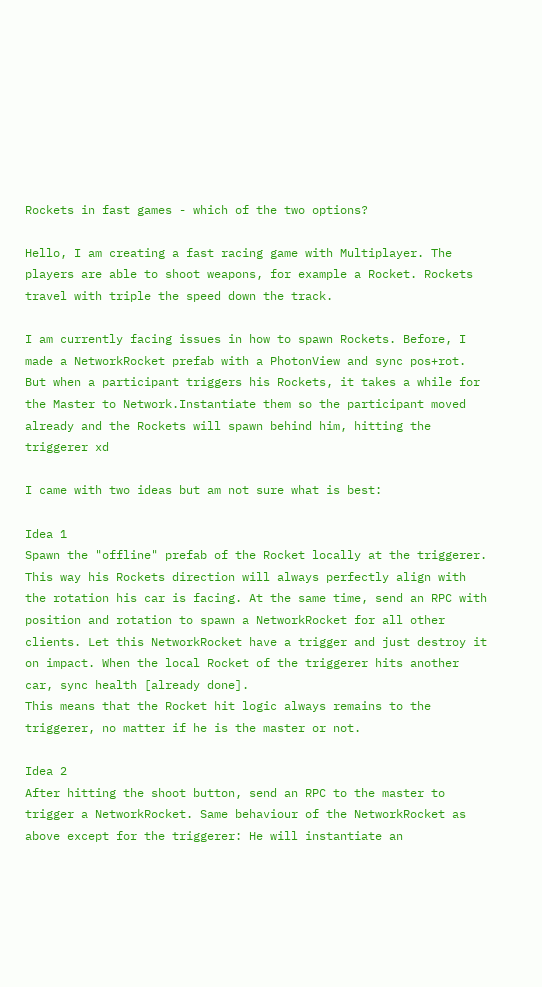Rockets in fast games - which of the two options?

Hello, I am creating a fast racing game with Multiplayer. The players are able to shoot weapons, for example a Rocket. Rockets travel with triple the speed down the track.

I am currently facing issues in how to spawn Rockets. Before, I made a NetworkRocket prefab with a PhotonView and sync pos+rot. But when a participant triggers his Rockets, it takes a while for the Master to Network.Instantiate them so the participant moved already and the Rockets will spawn behind him, hitting the triggerer xd

I came with two ideas but am not sure what is best:

Idea 1
Spawn the "offline" prefab of the Rocket locally at the triggerer. This way his Rockets direction will always perfectly align with the rotation his car is facing. At the same time, send an RPC with position and rotation to spawn a NetworkRocket for all other clients. Let this NetworkRocket have a trigger and just destroy it on impact. When the local Rocket of the triggerer hits another car, sync health [already done].
This means that the Rocket hit logic always remains to the triggerer, no matter if he is the master or not.

Idea 2
After hitting the shoot button, send an RPC to the master to trigger a NetworkRocket. Same behaviour of the NetworkRocket as above except for the triggerer: He will instantiate an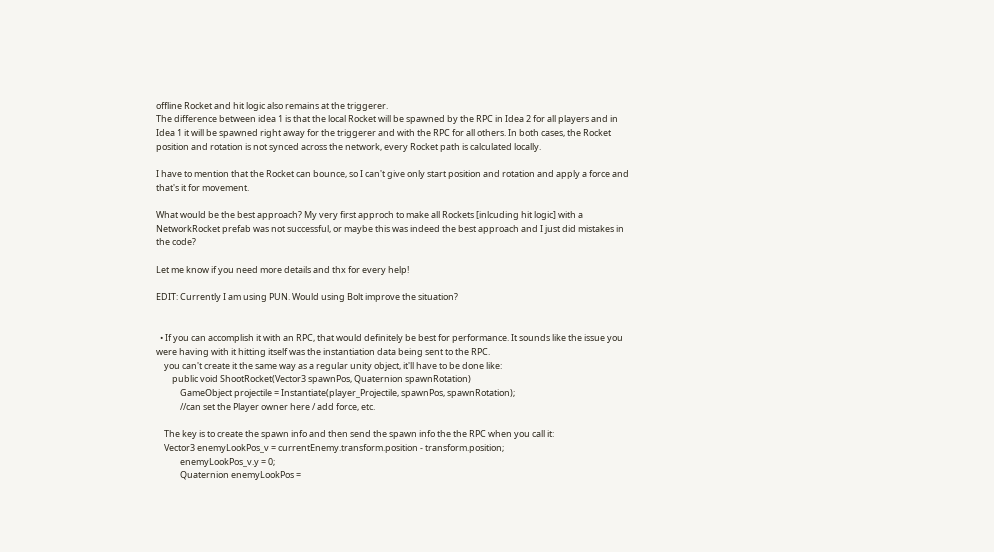offline Rocket and hit logic also remains at the triggerer.
The difference between idea 1 is that the local Rocket will be spawned by the RPC in Idea 2 for all players and in Idea 1 it will be spawned right away for the triggerer and with the RPC for all others. In both cases, the Rocket position and rotation is not synced across the network, every Rocket path is calculated locally.

I have to mention that the Rocket can bounce, so I can't give only start position and rotation and apply a force and that's it for movement.

What would be the best approach? My very first approch to make all Rockets [inlcuding hit logic] with a NetworkRocket prefab was not successful, or maybe this was indeed the best approach and I just did mistakes in the code?

Let me know if you need more details and thx for every help!

EDIT: Currently I am using PUN. Would using Bolt improve the situation?


  • If you can accomplish it with an RPC, that would definitely be best for performance. It sounds like the issue you were having with it hitting itself was the instantiation data being sent to the RPC.
    you can't create it the same way as a regular unity object, it'll have to be done like:
        public void ShootRocket(Vector3 spawnPos, Quaternion spawnRotation)
            GameObject projectile = Instantiate(player_Projectile, spawnPos, spawnRotation);
            //can set the Player owner here / add force, etc.

    The key is to create the spawn info and then send the spawn info the the RPC when you call it:
    Vector3 enemyLookPos_v = currentEnemy.transform.position - transform.position;
            enemyLookPos_v.y = 0;
            Quaternion enemyLookPos =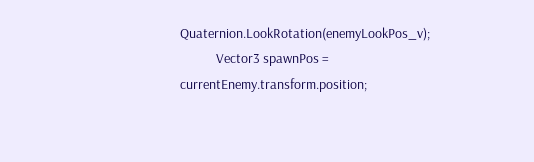Quaternion.LookRotation(enemyLookPos_v);
            Vector3 spawnPos = currentEnemy.transform.position;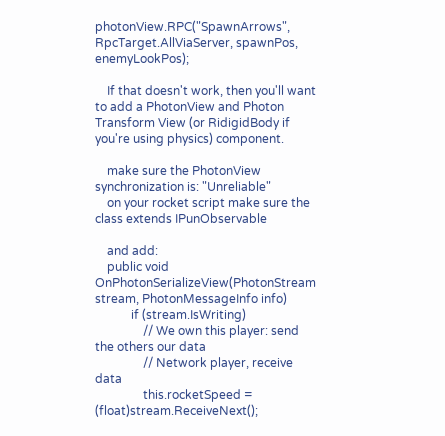photonView.RPC("SpawnArrows", RpcTarget.AllViaServer, spawnPos, enemyLookPos);

    If that doesn't work, then you'll want to add a PhotonView and Photon Transform View (or RidigidBody if you're using physics) component.

    make sure the PhotonView synchronization is: "Unreliable"
    on your rocket script make sure the class extends IPunObservable

    and add:
    public void OnPhotonSerializeView(PhotonStream stream, PhotonMessageInfo info)
            if (stream.IsWriting)
                // We own this player: send the others our data
                // Network player, receive data
                this.rocketSpeed = (float)stream.ReceiveNext();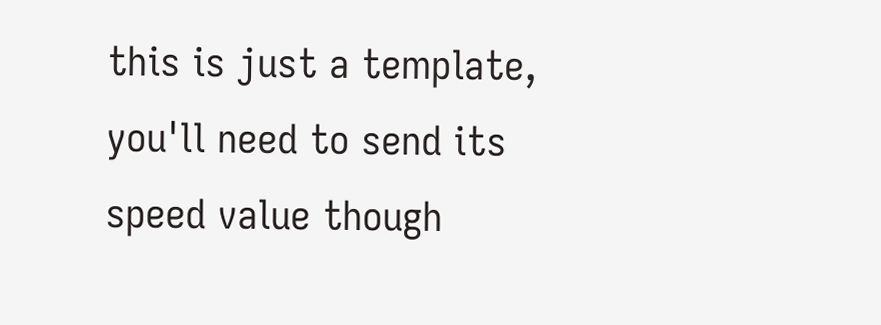this is just a template, you'll need to send its speed value though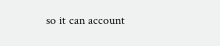so it can account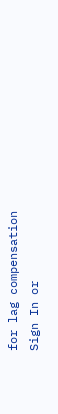for lag compensation
Sign In or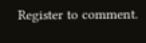Register to comment.